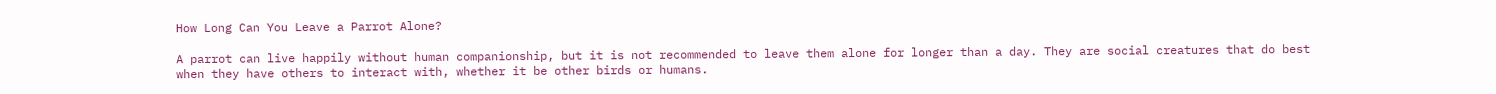How Long Can You Leave a Parrot Alone?

A parrot can live happily without human companionship, but it is not recommended to leave them alone for longer than a day. They are social creatures that do best when they have others to interact with, whether it be other birds or humans.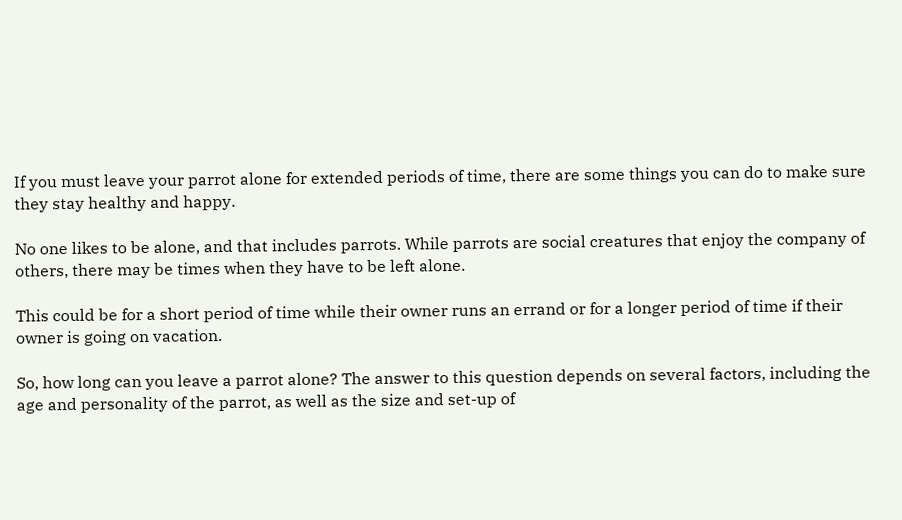If you must leave your parrot alone for extended periods of time, there are some things you can do to make sure they stay healthy and happy.

No one likes to be alone, and that includes parrots. While parrots are social creatures that enjoy the company of others, there may be times when they have to be left alone.

This could be for a short period of time while their owner runs an errand or for a longer period of time if their owner is going on vacation.

So, how long can you leave a parrot alone? The answer to this question depends on several factors, including the age and personality of the parrot, as well as the size and set-up of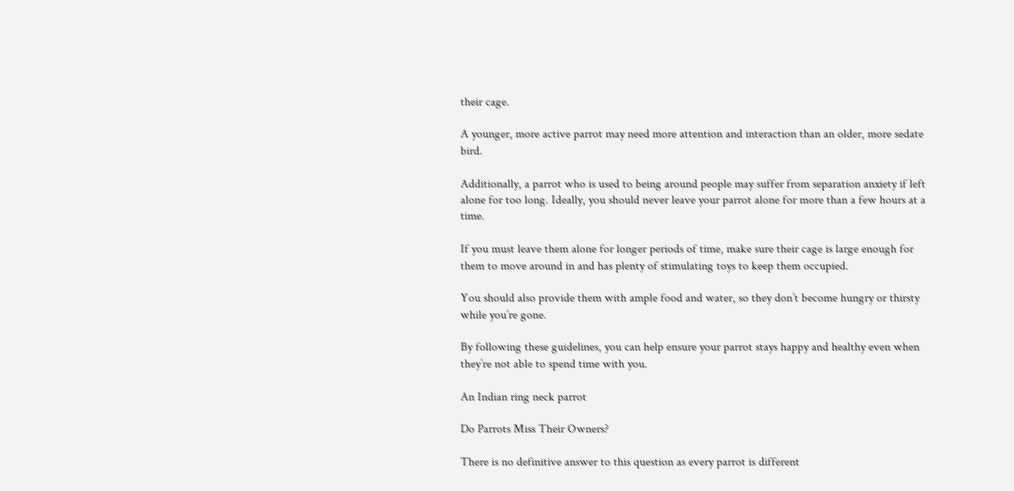their cage.

A younger, more active parrot may need more attention and interaction than an older, more sedate bird.

Additionally, a parrot who is used to being around people may suffer from separation anxiety if left alone for too long. Ideally, you should never leave your parrot alone for more than a few hours at a time.

If you must leave them alone for longer periods of time, make sure their cage is large enough for them to move around in and has plenty of stimulating toys to keep them occupied.

You should also provide them with ample food and water, so they don’t become hungry or thirsty while you’re gone.

By following these guidelines, you can help ensure your parrot stays happy and healthy even when they’re not able to spend time with you.

An Indian ring neck parrot

Do Parrots Miss Their Owners?

There is no definitive answer to this question as every parrot is different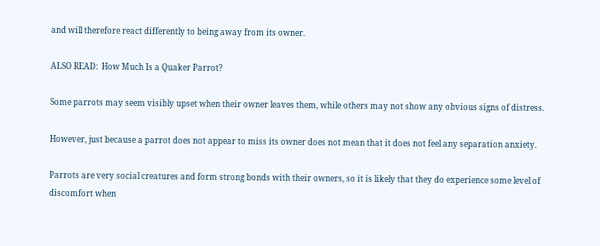and will therefore react differently to being away from its owner.

ALSO READ:  How Much Is a Quaker Parrot?

Some parrots may seem visibly upset when their owner leaves them, while others may not show any obvious signs of distress.

However, just because a parrot does not appear to miss its owner does not mean that it does not feel any separation anxiety.

Parrots are very social creatures and form strong bonds with their owners, so it is likely that they do experience some level of discomfort when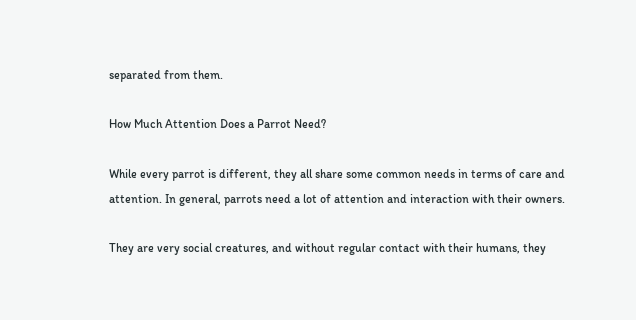separated from them.

How Much Attention Does a Parrot Need?

While every parrot is different, they all share some common needs in terms of care and attention. In general, parrots need a lot of attention and interaction with their owners.

They are very social creatures, and without regular contact with their humans, they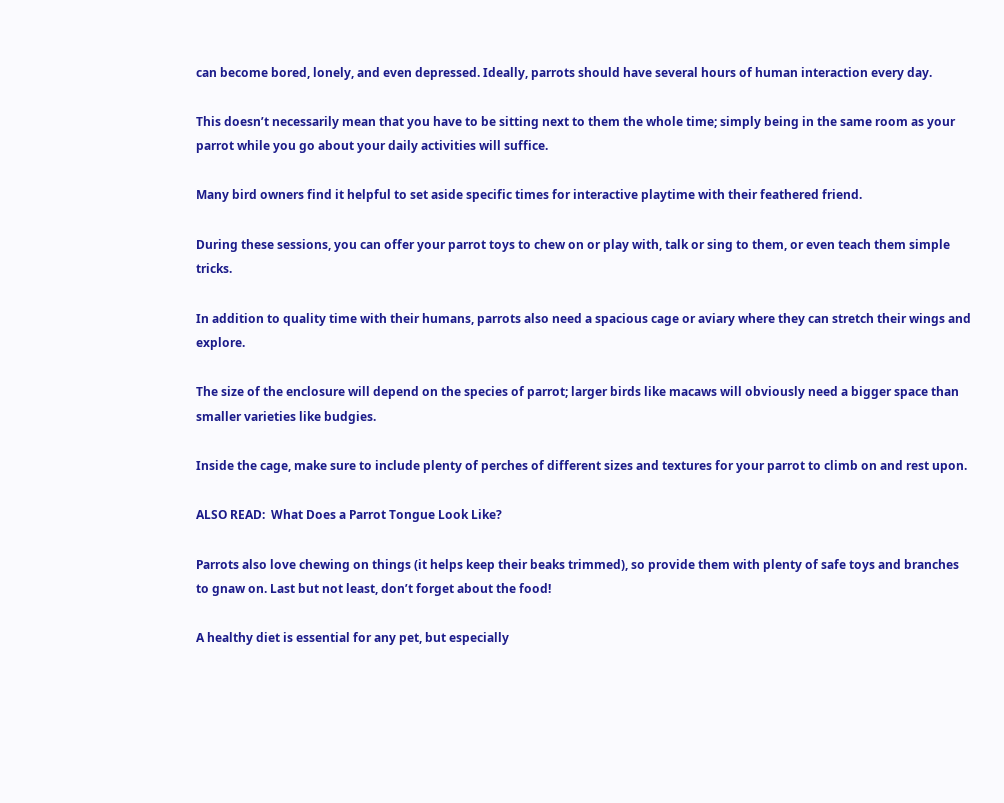can become bored, lonely, and even depressed. Ideally, parrots should have several hours of human interaction every day.

This doesn’t necessarily mean that you have to be sitting next to them the whole time; simply being in the same room as your parrot while you go about your daily activities will suffice.

Many bird owners find it helpful to set aside specific times for interactive playtime with their feathered friend.

During these sessions, you can offer your parrot toys to chew on or play with, talk or sing to them, or even teach them simple tricks.

In addition to quality time with their humans, parrots also need a spacious cage or aviary where they can stretch their wings and explore.

The size of the enclosure will depend on the species of parrot; larger birds like macaws will obviously need a bigger space than smaller varieties like budgies.

Inside the cage, make sure to include plenty of perches of different sizes and textures for your parrot to climb on and rest upon.

ALSO READ:  What Does a Parrot Tongue Look Like?

Parrots also love chewing on things (it helps keep their beaks trimmed), so provide them with plenty of safe toys and branches to gnaw on. Last but not least, don’t forget about the food!

A healthy diet is essential for any pet, but especially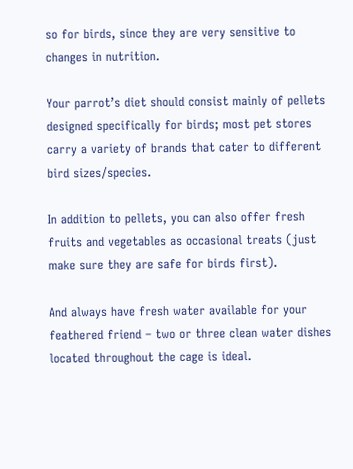so for birds, since they are very sensitive to changes in nutrition.

Your parrot’s diet should consist mainly of pellets designed specifically for birds; most pet stores carry a variety of brands that cater to different bird sizes/species.

In addition to pellets, you can also offer fresh fruits and vegetables as occasional treats (just make sure they are safe for birds first).

And always have fresh water available for your feathered friend – two or three clean water dishes located throughout the cage is ideal.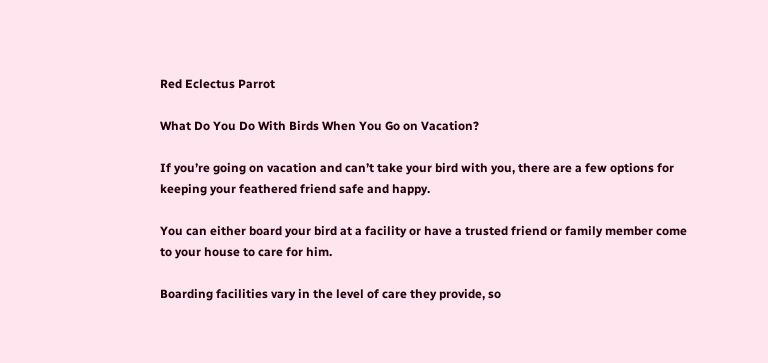Red Eclectus Parrot

What Do You Do With Birds When You Go on Vacation?

If you’re going on vacation and can’t take your bird with you, there are a few options for keeping your feathered friend safe and happy.

You can either board your bird at a facility or have a trusted friend or family member come to your house to care for him.

Boarding facilities vary in the level of care they provide, so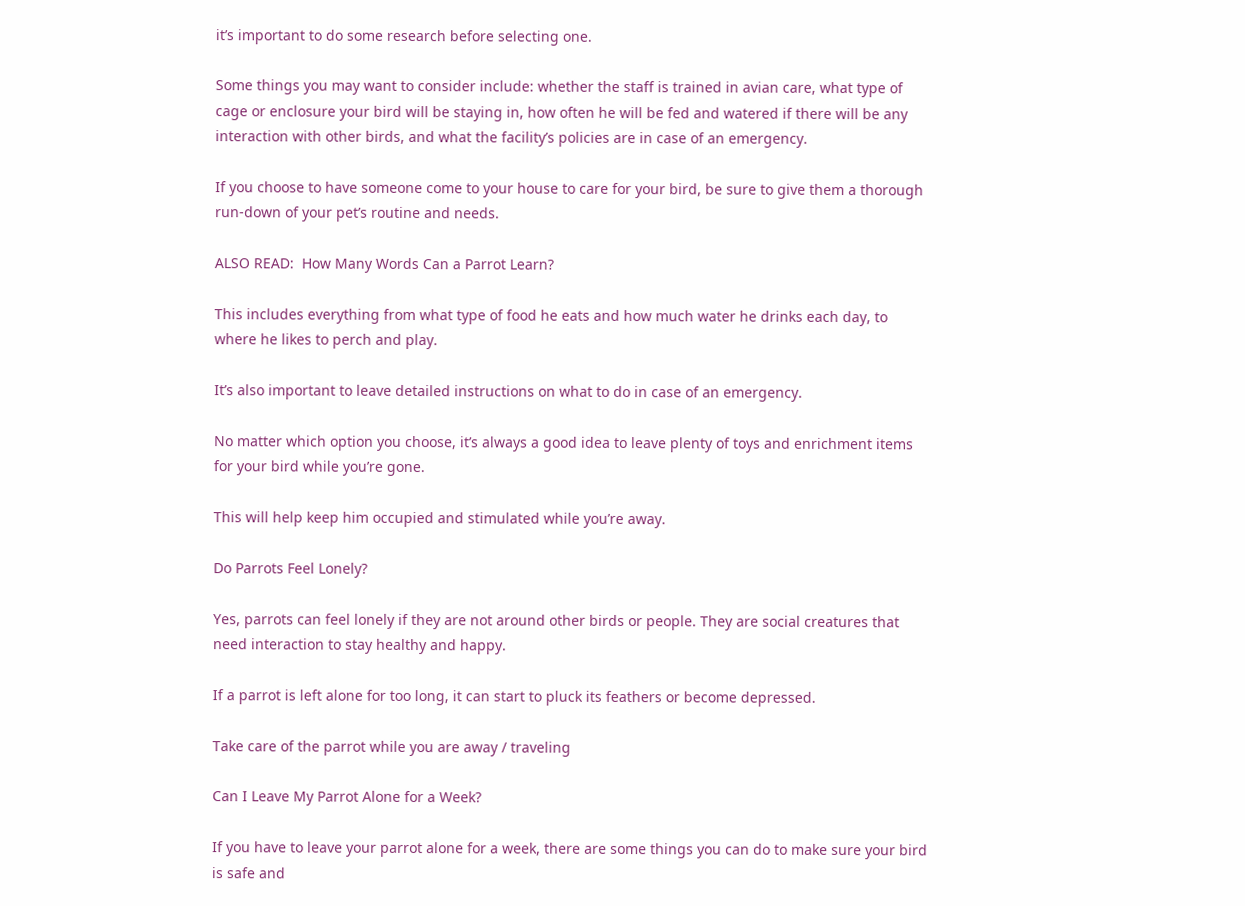it’s important to do some research before selecting one.

Some things you may want to consider include: whether the staff is trained in avian care, what type of cage or enclosure your bird will be staying in, how often he will be fed and watered if there will be any interaction with other birds, and what the facility’s policies are in case of an emergency.

If you choose to have someone come to your house to care for your bird, be sure to give them a thorough run-down of your pet’s routine and needs.

ALSO READ:  How Many Words Can a Parrot Learn?

This includes everything from what type of food he eats and how much water he drinks each day, to where he likes to perch and play.

It’s also important to leave detailed instructions on what to do in case of an emergency.

No matter which option you choose, it’s always a good idea to leave plenty of toys and enrichment items for your bird while you’re gone.

This will help keep him occupied and stimulated while you’re away.

Do Parrots Feel Lonely?

Yes, parrots can feel lonely if they are not around other birds or people. They are social creatures that need interaction to stay healthy and happy.

If a parrot is left alone for too long, it can start to pluck its feathers or become depressed.

Take care of the parrot while you are away / traveling

Can I Leave My Parrot Alone for a Week?

If you have to leave your parrot alone for a week, there are some things you can do to make sure your bird is safe and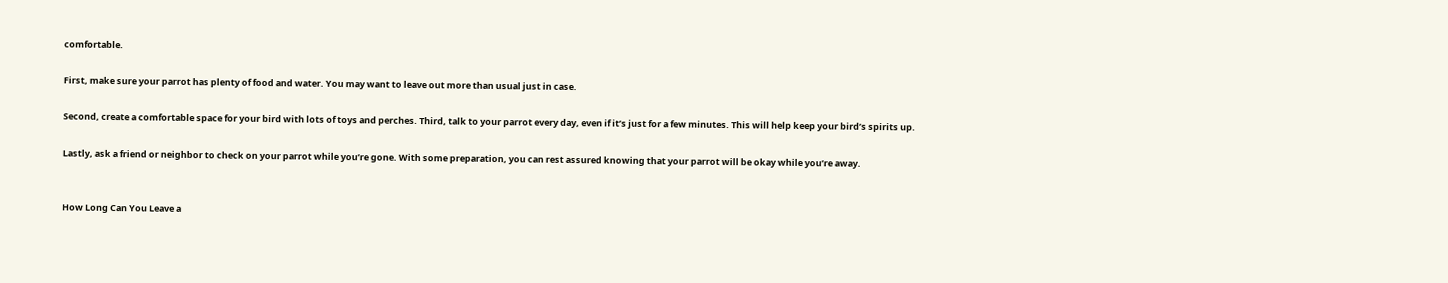comfortable.

First, make sure your parrot has plenty of food and water. You may want to leave out more than usual just in case.

Second, create a comfortable space for your bird with lots of toys and perches. Third, talk to your parrot every day, even if it’s just for a few minutes. This will help keep your bird’s spirits up.

Lastly, ask a friend or neighbor to check on your parrot while you’re gone. With some preparation, you can rest assured knowing that your parrot will be okay while you’re away.


How Long Can You Leave a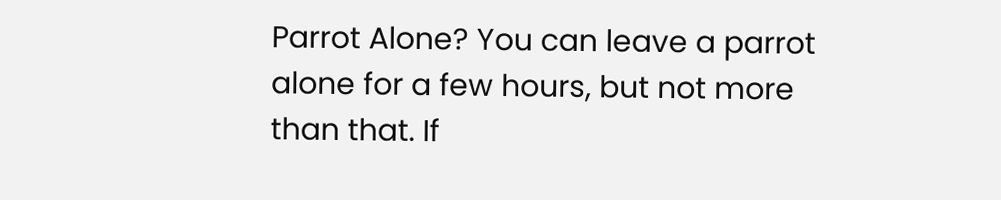Parrot Alone? You can leave a parrot alone for a few hours, but not more than that. If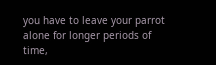you have to leave your parrot alone for longer periods of time,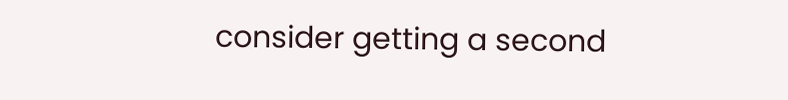consider getting a second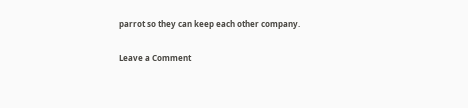parrot so they can keep each other company.

Leave a Comment